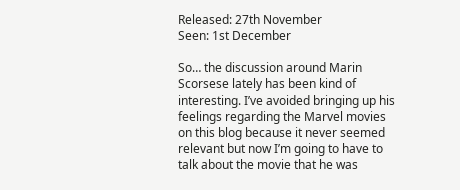Released: 27th November
Seen: 1st December

So… the discussion around Marin Scorsese lately has been kind of interesting. I’ve avoided bringing up his feelings regarding the Marvel movies on this blog because it never seemed relevant but now I’m going to have to talk about the movie that he was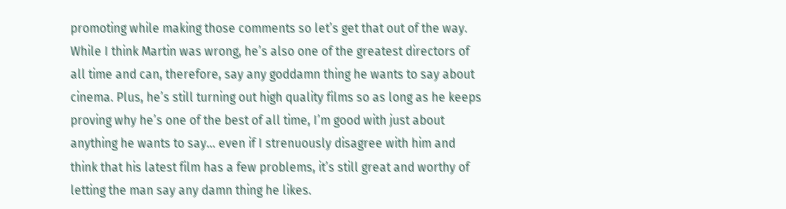promoting while making those comments so let’s get that out of the way. While I think Martin was wrong, he’s also one of the greatest directors of all time and can, therefore, say any goddamn thing he wants to say about cinema. Plus, he’s still turning out high quality films so as long as he keeps proving why he’s one of the best of all time, I’m good with just about anything he wants to say… even if I strenuously disagree with him and think that his latest film has a few problems, it’s still great and worthy of letting the man say any damn thing he likes.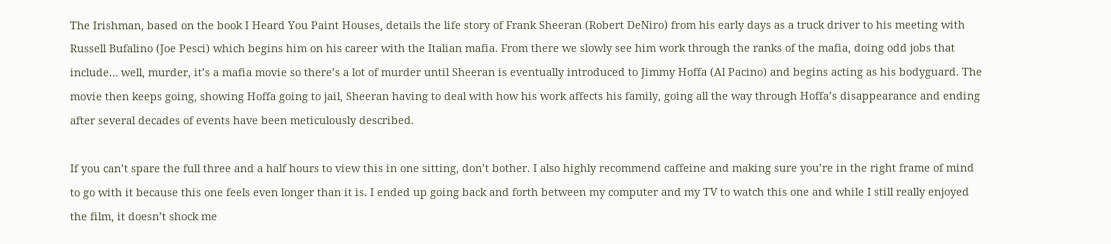The Irishman, based on the book I Heard You Paint Houses, details the life story of Frank Sheeran (Robert DeNiro) from his early days as a truck driver to his meeting with Russell Bufalino (Joe Pesci) which begins him on his career with the Italian mafia. From there we slowly see him work through the ranks of the mafia, doing odd jobs that include… well, murder, it’s a mafia movie so there’s a lot of murder until Sheeran is eventually introduced to Jimmy Hoffa (Al Pacino) and begins acting as his bodyguard. The movie then keeps going, showing Hoffa going to jail, Sheeran having to deal with how his work affects his family, going all the way through Hoffa’s disappearance and ending after several decades of events have been meticulously described.

If you can’t spare the full three and a half hours to view this in one sitting, don’t bother. I also highly recommend caffeine and making sure you’re in the right frame of mind to go with it because this one feels even longer than it is. I ended up going back and forth between my computer and my TV to watch this one and while I still really enjoyed the film, it doesn’t shock me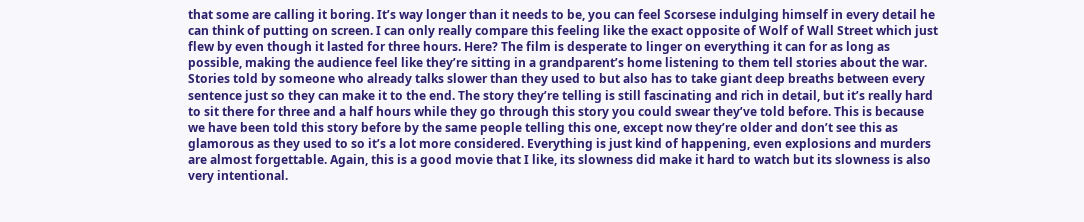that some are calling it boring. It’s way longer than it needs to be, you can feel Scorsese indulging himself in every detail he can think of putting on screen. I can only really compare this feeling like the exact opposite of Wolf of Wall Street which just flew by even though it lasted for three hours. Here? The film is desperate to linger on everything it can for as long as possible, making the audience feel like they’re sitting in a grandparent’s home listening to them tell stories about the war. Stories told by someone who already talks slower than they used to but also has to take giant deep breaths between every sentence just so they can make it to the end. The story they’re telling is still fascinating and rich in detail, but it’s really hard to sit there for three and a half hours while they go through this story you could swear they’ve told before. This is because we have been told this story before by the same people telling this one, except now they’re older and don’t see this as glamorous as they used to so it’s a lot more considered. Everything is just kind of happening, even explosions and murders are almost forgettable. Again, this is a good movie that I like, its slowness did make it hard to watch but its slowness is also very intentional.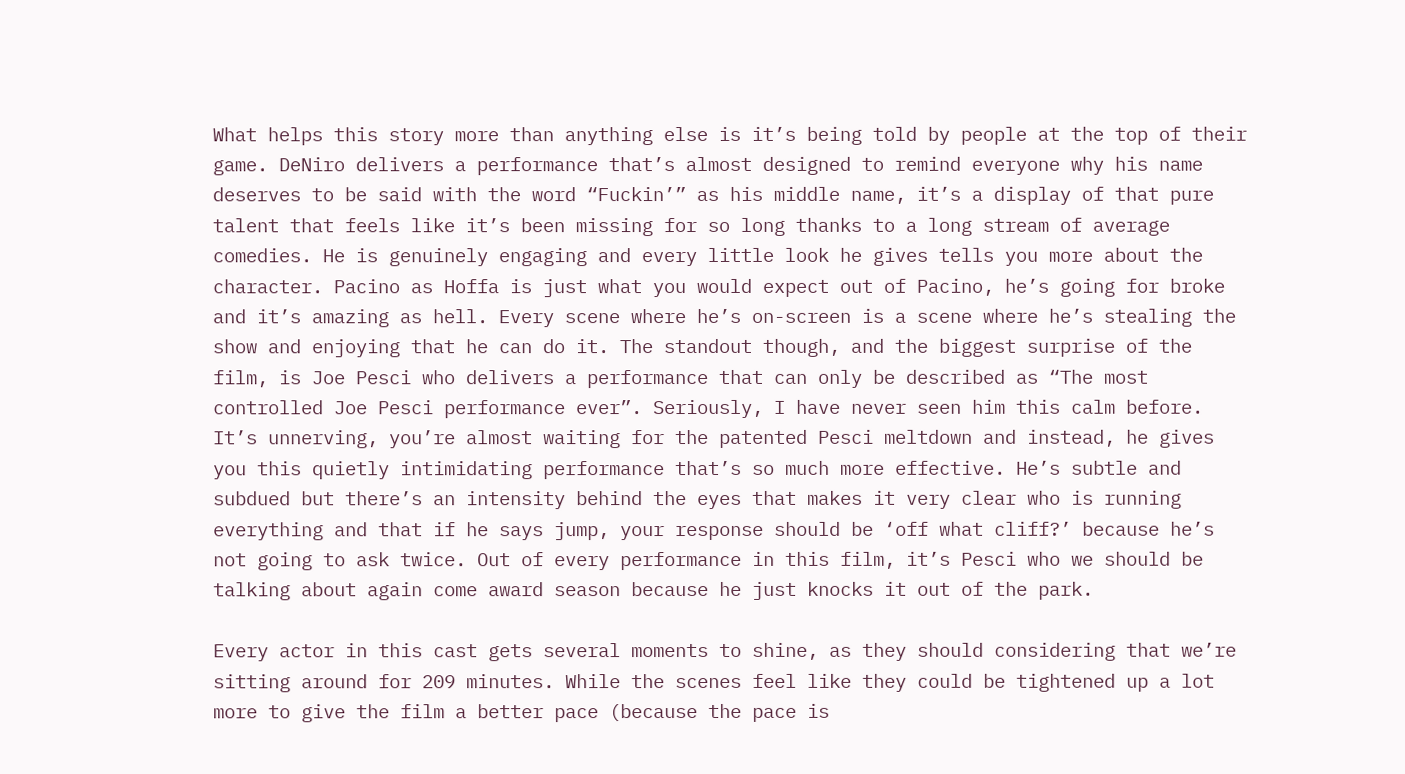What helps this story more than anything else is it’s being told by people at the top of their game. DeNiro delivers a performance that’s almost designed to remind everyone why his name deserves to be said with the word “Fuckin’” as his middle name, it’s a display of that pure talent that feels like it’s been missing for so long thanks to a long stream of average comedies. He is genuinely engaging and every little look he gives tells you more about the character. Pacino as Hoffa is just what you would expect out of Pacino, he’s going for broke and it’s amazing as hell. Every scene where he’s on-screen is a scene where he’s stealing the show and enjoying that he can do it. The standout though, and the biggest surprise of the film, is Joe Pesci who delivers a performance that can only be described as “The most controlled Joe Pesci performance ever”. Seriously, I have never seen him this calm before. It’s unnerving, you’re almost waiting for the patented Pesci meltdown and instead, he gives you this quietly intimidating performance that’s so much more effective. He’s subtle and subdued but there’s an intensity behind the eyes that makes it very clear who is running everything and that if he says jump, your response should be ‘off what cliff?’ because he’s not going to ask twice. Out of every performance in this film, it’s Pesci who we should be talking about again come award season because he just knocks it out of the park.

Every actor in this cast gets several moments to shine, as they should considering that we’re sitting around for 209 minutes. While the scenes feel like they could be tightened up a lot more to give the film a better pace (because the pace is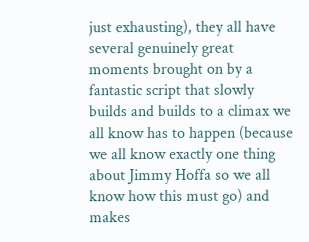just exhausting), they all have several genuinely great moments brought on by a fantastic script that slowly builds and builds to a climax we all know has to happen (because we all know exactly one thing about Jimmy Hoffa so we all know how this must go) and makes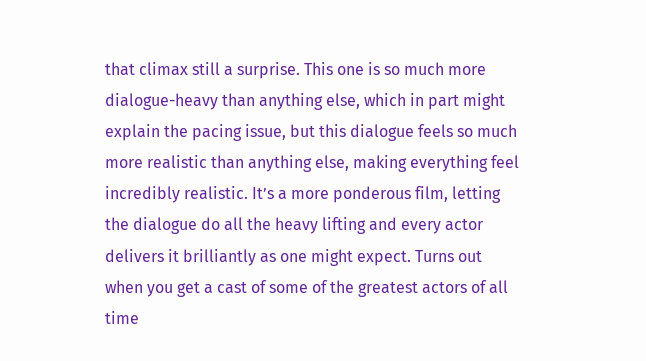that climax still a surprise. This one is so much more dialogue-heavy than anything else, which in part might explain the pacing issue, but this dialogue feels so much more realistic than anything else, making everything feel incredibly realistic. It’s a more ponderous film, letting the dialogue do all the heavy lifting and every actor delivers it brilliantly as one might expect. Turns out when you get a cast of some of the greatest actors of all time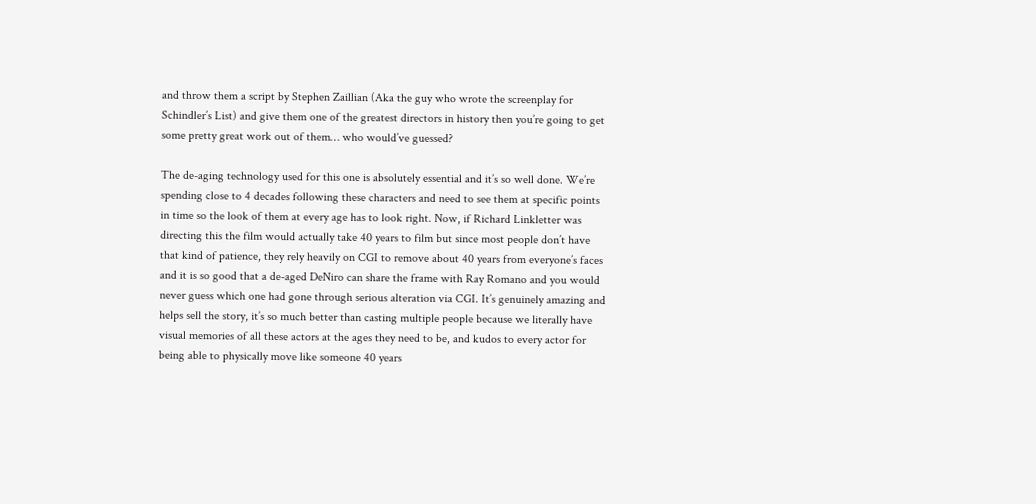and throw them a script by Stephen Zaillian (Aka the guy who wrote the screenplay for Schindler’s List) and give them one of the greatest directors in history then you’re going to get some pretty great work out of them… who would’ve guessed?

The de-aging technology used for this one is absolutely essential and it’s so well done. We’re spending close to 4 decades following these characters and need to see them at specific points in time so the look of them at every age has to look right. Now, if Richard Linkletter was directing this the film would actually take 40 years to film but since most people don’t have that kind of patience, they rely heavily on CGI to remove about 40 years from everyone’s faces and it is so good that a de-aged DeNiro can share the frame with Ray Romano and you would never guess which one had gone through serious alteration via CGI. It’s genuinely amazing and helps sell the story, it’s so much better than casting multiple people because we literally have visual memories of all these actors at the ages they need to be, and kudos to every actor for being able to physically move like someone 40 years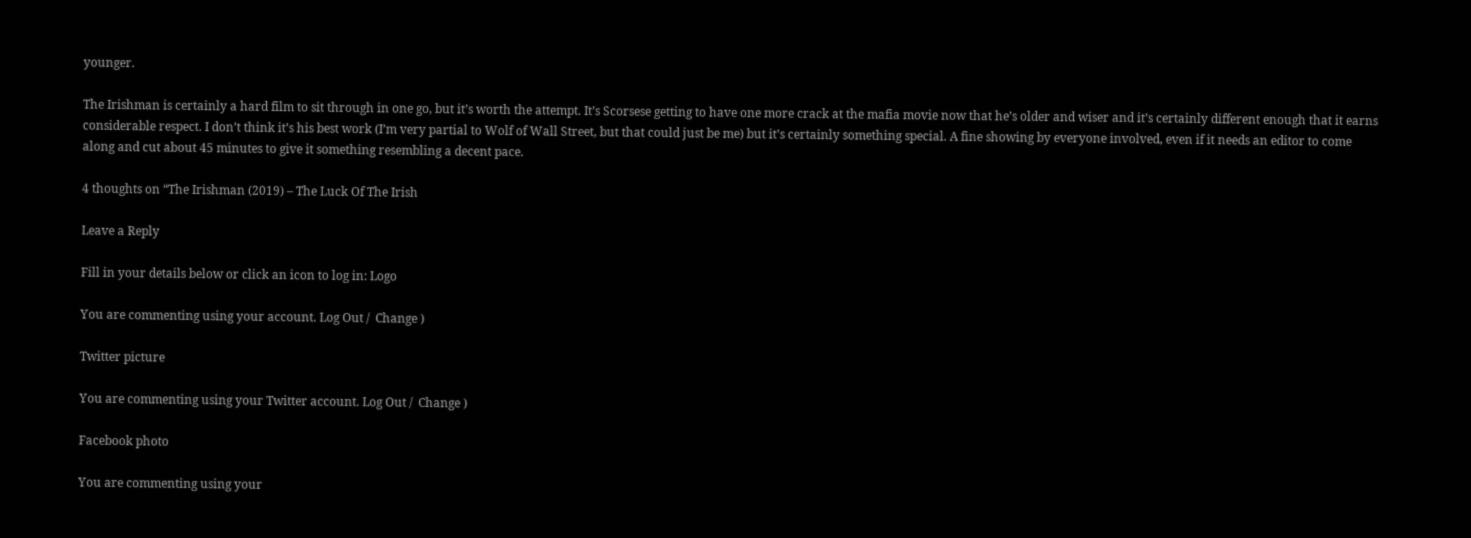younger.

The Irishman is certainly a hard film to sit through in one go, but it’s worth the attempt. It’s Scorsese getting to have one more crack at the mafia movie now that he’s older and wiser and it’s certainly different enough that it earns considerable respect. I don’t think it’s his best work (I’m very partial to Wolf of Wall Street, but that could just be me) but it’s certainly something special. A fine showing by everyone involved, even if it needs an editor to come along and cut about 45 minutes to give it something resembling a decent pace.

4 thoughts on “The Irishman (2019) – The Luck Of The Irish

Leave a Reply

Fill in your details below or click an icon to log in: Logo

You are commenting using your account. Log Out /  Change )

Twitter picture

You are commenting using your Twitter account. Log Out /  Change )

Facebook photo

You are commenting using your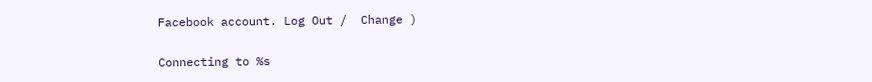Facebook account. Log Out /  Change )

Connecting to %s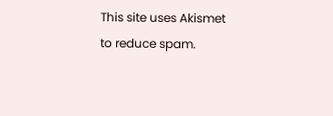This site uses Akismet to reduce spam.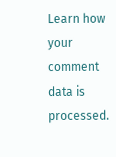Learn how your comment data is processed.